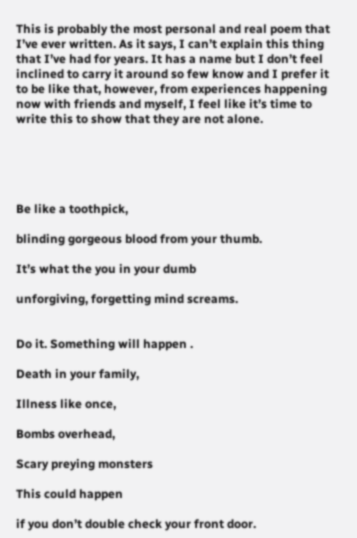This is probably the most personal and real poem that I’ve ever written. As it says, I can’t explain this thing that I’ve had for years. It has a name but I don’t feel inclined to carry it around so few know and I prefer it to be like that, however, from experiences happening now with friends and myself, I feel like it’s time to write this to show that they are not alone.





Be like a toothpick,

blinding gorgeous blood from your thumb.

It’s what the you in your dumb

unforgiving, forgetting mind screams.


Do it. Something will happen .

Death in your family,

Illness like once,

Bombs overhead,

Scary preying monsters

This could happen

if you don’t double check your front door.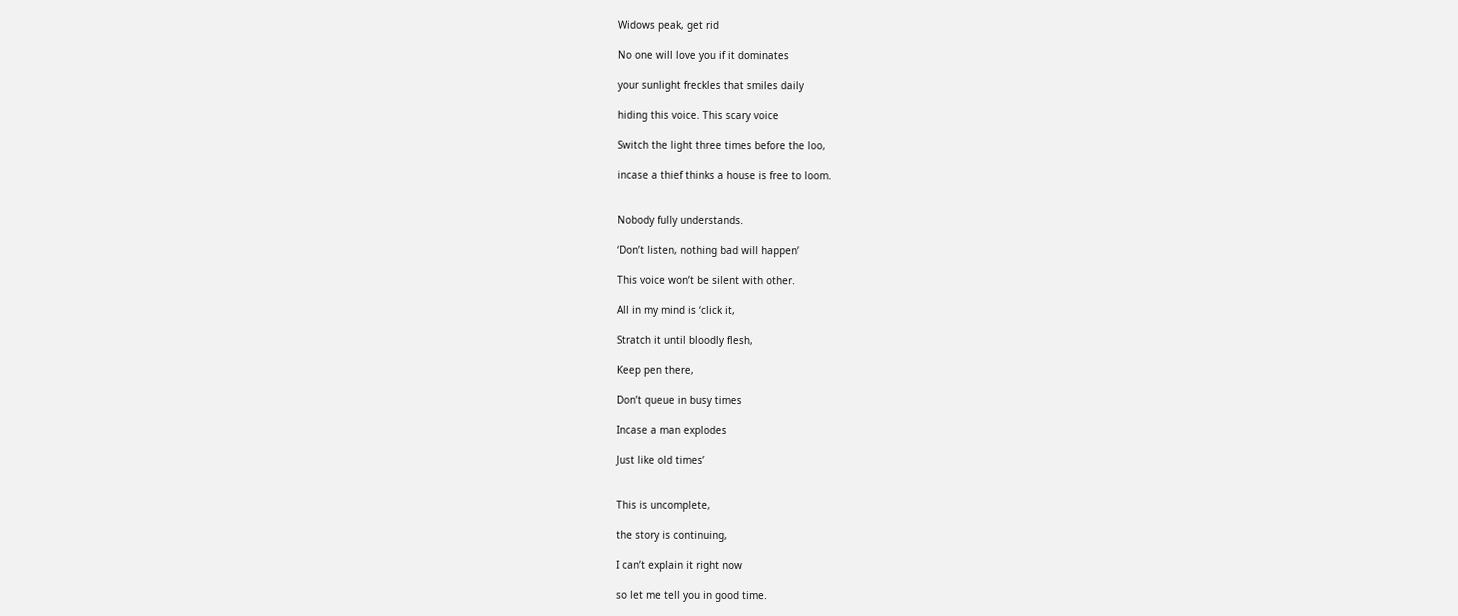Widows peak, get rid

No one will love you if it dominates

your sunlight freckles that smiles daily

hiding this voice. This scary voice

Switch the light three times before the loo,

incase a thief thinks a house is free to loom.


Nobody fully understands.

‘Don’t listen, nothing bad will happen’

This voice won’t be silent with other.

All in my mind is ‘click it,

Stratch it until bloodly flesh,

Keep pen there,

Don’t queue in busy times

Incase a man explodes

Just like old times’


This is uncomplete,

the story is continuing,

I can’t explain it right now

so let me tell you in good time.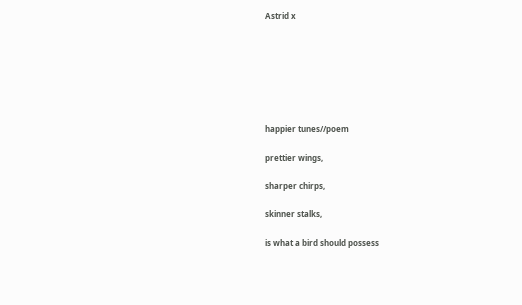Astrid x







happier tunes//poem

prettier wings,

sharper chirps,

skinner stalks,

is what a bird should possess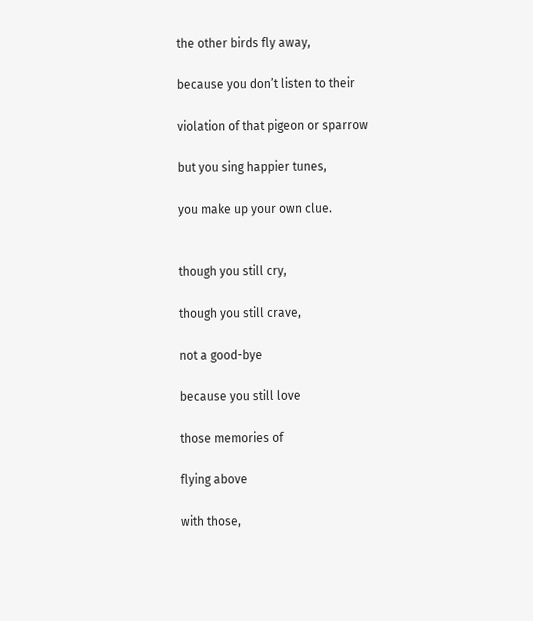the other birds fly away,

because you don’t listen to their

violation of that pigeon or sparrow

but you sing happier tunes,

you make up your own clue.


though you still cry,

though you still crave,

not a good-bye

because you still love

those memories of

flying above

with those,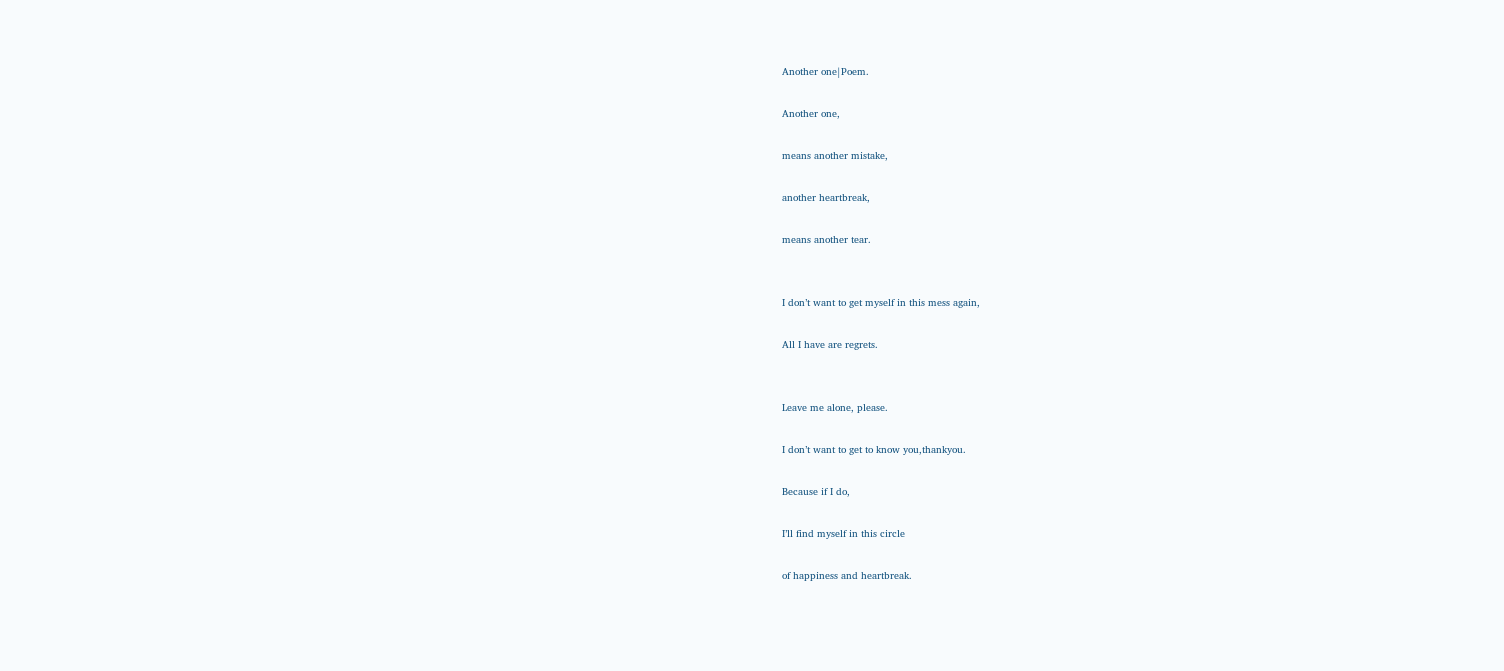Another one|Poem.

Another one,

means another mistake,

another heartbreak,

means another tear.


I don’t want to get myself in this mess again,

All I have are regrets.


Leave me alone, please.

I don’t want to get to know you,thankyou.

Because if I do,

I’ll find myself in this circle

of happiness and heartbreak.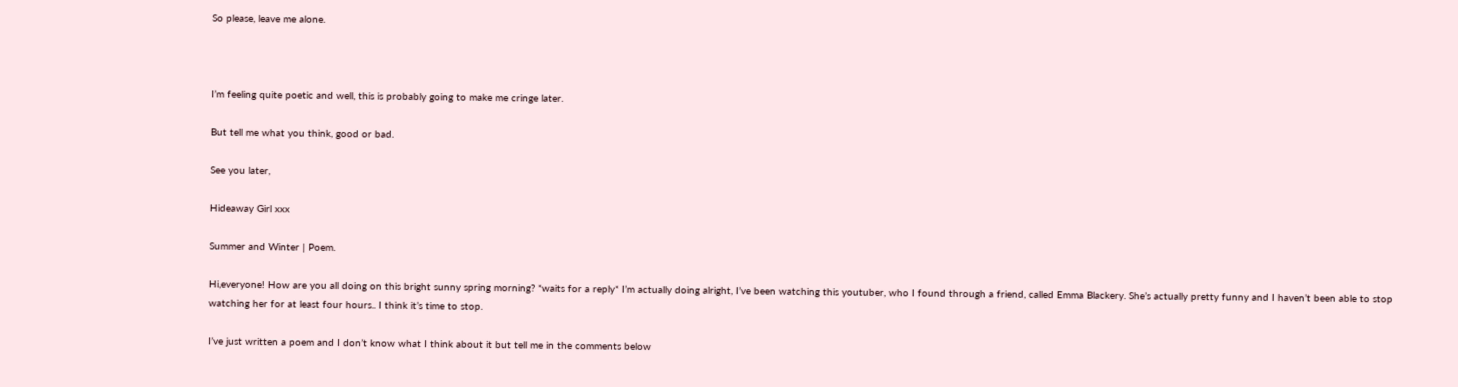So please, leave me alone.



I’m feeling quite poetic and well, this is probably going to make me cringe later.

But tell me what you think, good or bad.

See you later,

Hideaway Girl xxx

Summer and Winter | Poem.

Hi,everyone! How are you all doing on this bright sunny spring morning? *waits for a reply* I’m actually doing alright, I’ve been watching this youtuber, who I found through a friend, called Emma Blackery. She’s actually pretty funny and I haven’t been able to stop watching her for at least four hours.. I think it’s time to stop.

I’ve just written a poem and I don’t know what I think about it but tell me in the comments below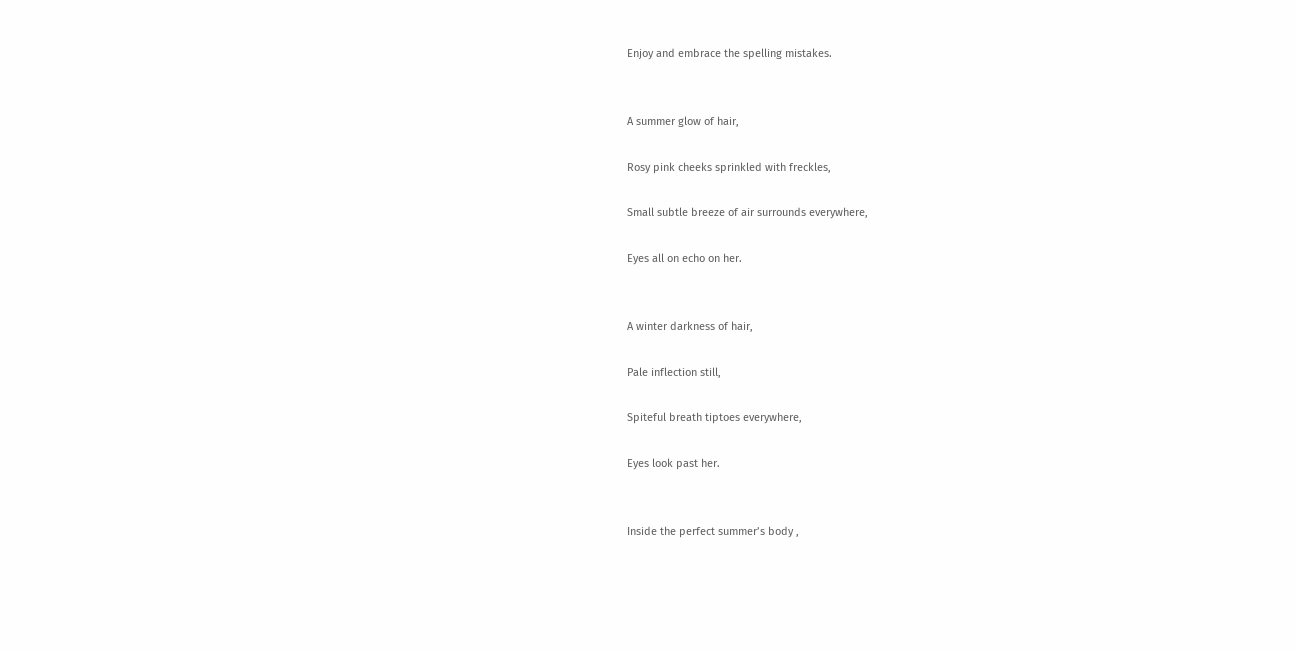Enjoy and embrace the spelling mistakes.


A summer glow of hair,

Rosy pink cheeks sprinkled with freckles,

Small subtle breeze of air surrounds everywhere,

Eyes all on echo on her.


A winter darkness of hair,

Pale inflection still,

Spiteful breath tiptoes everywhere,

Eyes look past her.


Inside the perfect summer’s body ,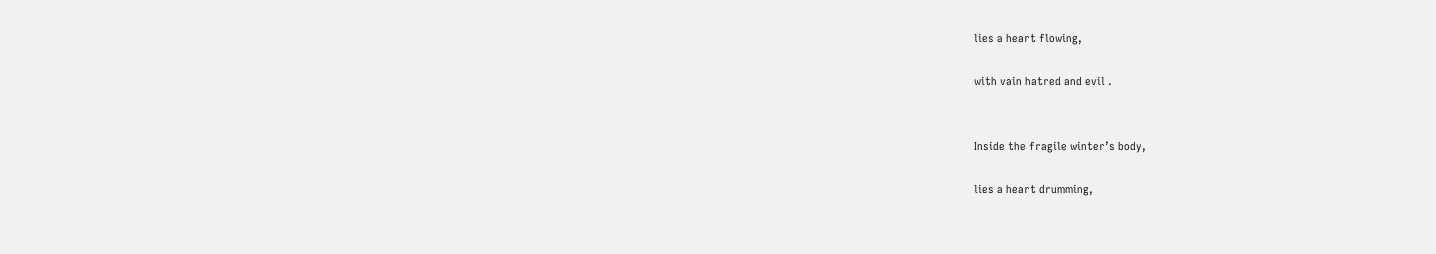lies a heart flowing,

with vain hatred and evil .


Inside the fragile winter’s body,

lies a heart drumming,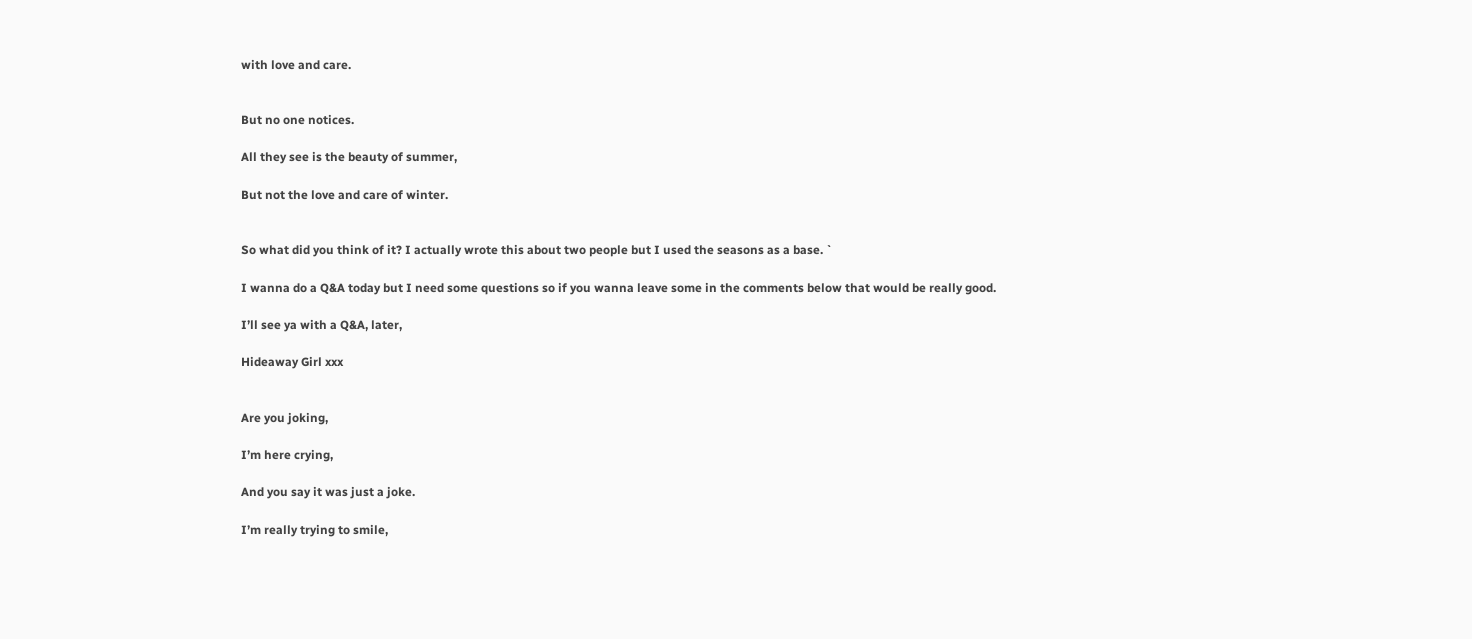with love and care.


But no one notices.

All they see is the beauty of summer,

But not the love and care of winter.


So what did you think of it? I actually wrote this about two people but I used the seasons as a base. `

I wanna do a Q&A today but I need some questions so if you wanna leave some in the comments below that would be really good.

I’ll see ya with a Q&A, later,

Hideaway Girl xxx


Are you joking,

I’m here crying,

And you say it was just a joke.

I’m really trying to smile,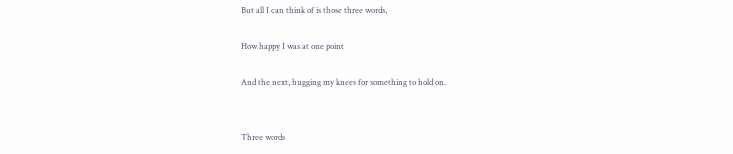But all I can think of is those three words,

How happy I was at one point

And the next, hugging my knees for something to hold on.


Three words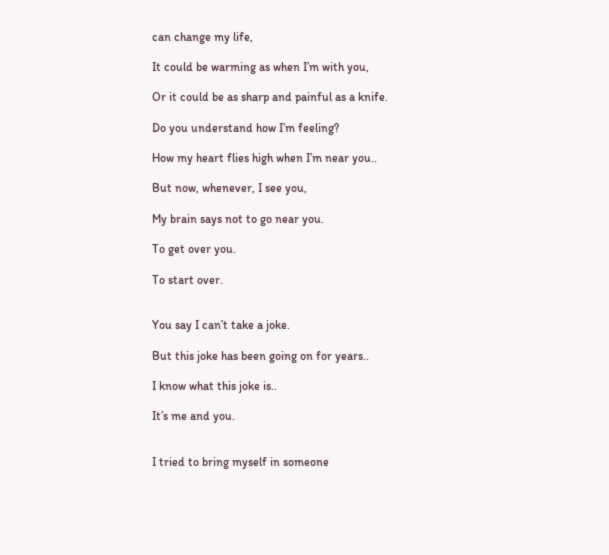can change my life,

It could be warming as when I’m with you,

Or it could be as sharp and painful as a knife.

Do you understand how I’m feeling?

How my heart flies high when I’m near you..

But now, whenever, I see you,

My brain says not to go near you.

To get over you.

To start over.


You say I can’t take a joke.

But this joke has been going on for years..

I know what this joke is..

It’s me and you.


I tried to bring myself in someone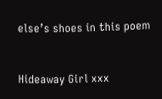else’s shoes in this poem


Hideaway Girl xxx